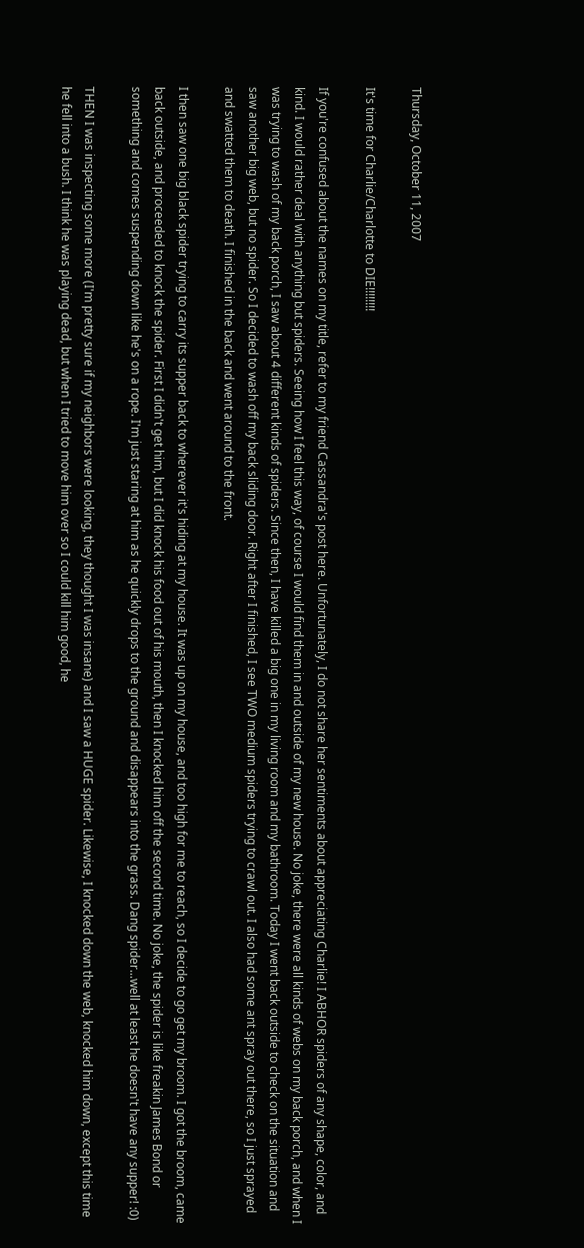Thursday, October 11, 2007

It's time for Charlie/Charlotte to DIE!!!!!!!!

If you're confused about the names on my title, refer to my friend Cassandra's post here. Unfortunately, I do not share her sentiments about appreciating Charlie! I ABHOR spiders of any shape, color, and kind. I would rather deal with anything but spiders. Seeing how I feel this way, of course I would find them in and outside of my new house. No joke, there were all kinds of webs on my back porch, and when I was trying to wash of my back porch, I saw about 4 different kinds of spiders. Since then, I have killed a big one in my living room and my bathroom. Today I went back outside to check on the situation and saw another big web, but no spider. So I decided to wash off my back sliding door. Right after I finished, I see TWO medium spiders trying to crawl out. I also had some ant spray out there, so I just sprayed and swatted them to death. I finished in the back and went around to the front.

I then saw one big black spider trying to carry its supper back to wherever it's hiding at my house. It was up on my house, and too high for me to reach, so I decide to go get my broom. I got the broom, came back outside, and proceeded to knock the spider. First I didn't get him, but I did knock his food out of his mouth, then I knocked him off the second time. No joke, the spider is like freakin James Bond or something and comes suspending down like he's on a rope. I'm just staring at him as he quickly drops to the ground and disappears into the grass. Dang spider...well at least he doesn't have any supper! :0)

THEN I was inspecting some more (I'm pretty sure if my neighbors were looking, they thought I was insane) and I saw a HUGE spider. Likewise, I knocked down the web, knocked him down, except this time he fell into a bush. I think he was playing dead, but when I tried to move him over so I could kill him good, he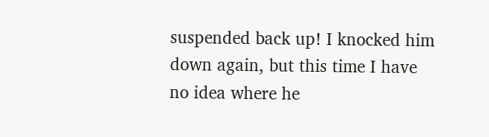suspended back up! I knocked him down again, but this time I have no idea where he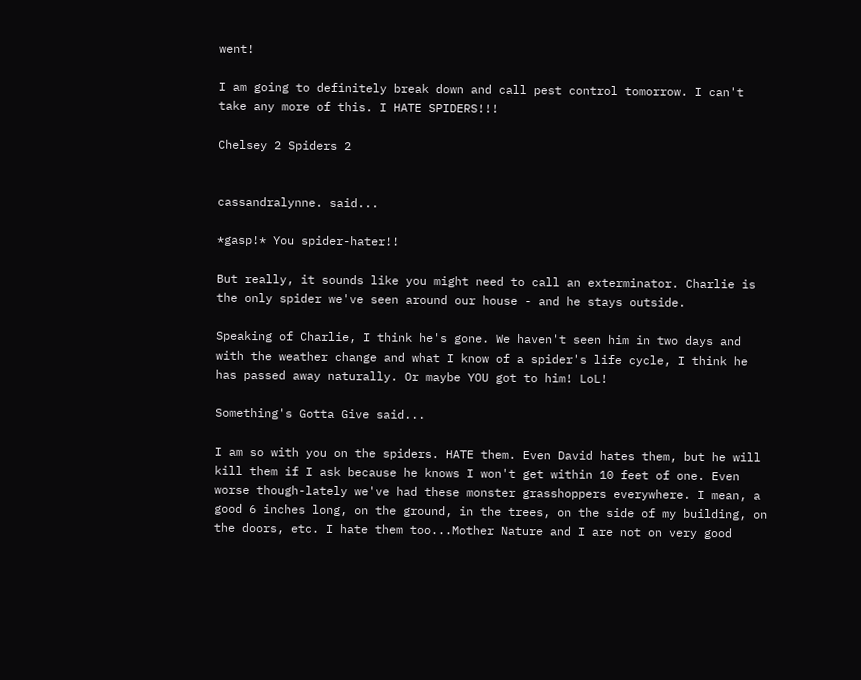went!

I am going to definitely break down and call pest control tomorrow. I can't take any more of this. I HATE SPIDERS!!!

Chelsey 2 Spiders 2


cassandralynne. said...

*gasp!* You spider-hater!!

But really, it sounds like you might need to call an exterminator. Charlie is the only spider we've seen around our house - and he stays outside.

Speaking of Charlie, I think he's gone. We haven't seen him in two days and with the weather change and what I know of a spider's life cycle, I think he has passed away naturally. Or maybe YOU got to him! LoL!

Something's Gotta Give said...

I am so with you on the spiders. HATE them. Even David hates them, but he will kill them if I ask because he knows I won't get within 10 feet of one. Even worse though-lately we've had these monster grasshoppers everywhere. I mean, a good 6 inches long, on the ground, in the trees, on the side of my building, on the doors, etc. I hate them too...Mother Nature and I are not on very good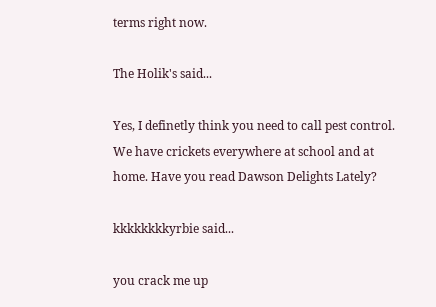terms right now.

The Holik's said...

Yes, I definetly think you need to call pest control. We have crickets everywhere at school and at home. Have you read Dawson Delights Lately?

kkkkkkkkyrbie said...

you crack me up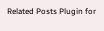Related Posts Plugin for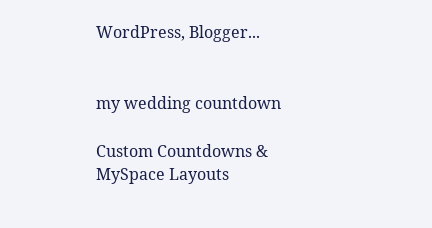WordPress, Blogger...


my wedding countdown

Custom Countdowns & MySpace Layouts